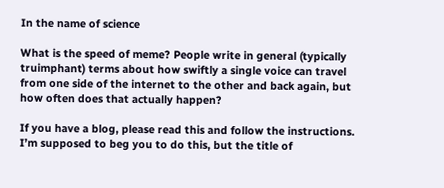In the name of science

What is the speed of meme? People write in general (typically truimphant) terms about how swiftly a single voice can travel from one side of the internet to the other and back again, but how often does that actually happen?

If you have a blog, please read this and follow the instructions. I’m supposed to beg you to do this, but the title of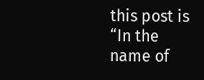this post is “In the name of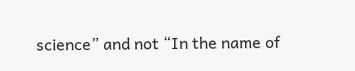science” and not “In the name of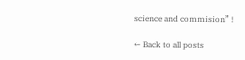science and commision” !

← Back to all posts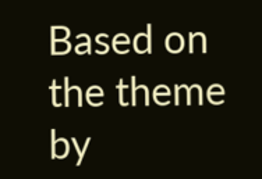Based on the theme by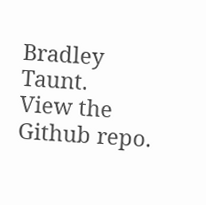Bradley Taunt.
View the Github repo.